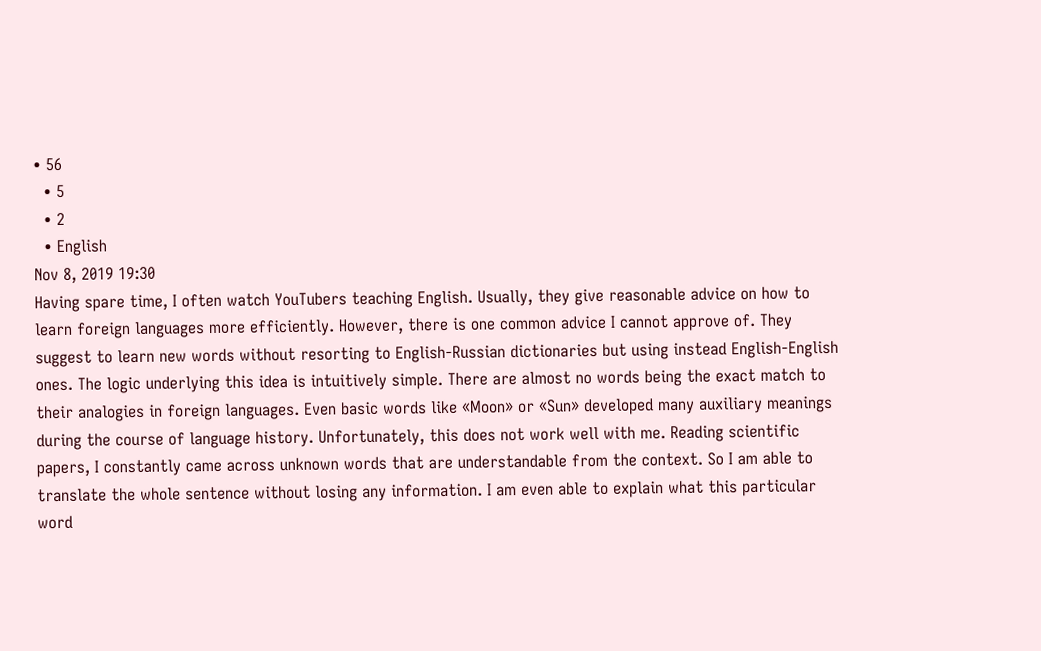• 56
  • 5
  • 2
  • English
Nov 8, 2019 19:30
Having spare time, I often watch YouTubers teaching English. Usually, they give reasonable advice on how to learn foreign languages more efficiently. However, there is one common advice I cannot approve of. They suggest to learn new words without resorting to English-Russian dictionaries but using instead English-English ones. The logic underlying this idea is intuitively simple. There are almost no words being the exact match to their analogies in foreign languages. Even basic words like «Moon» or «Sun» developed many auxiliary meanings during the course of language history. Unfortunately, this does not work well with me. Reading scientific papers, I constantly came across unknown words that are understandable from the context. So I am able to translate the whole sentence without losing any information. I am even able to explain what this particular word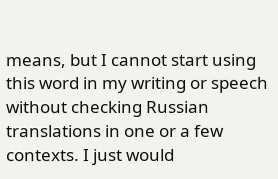means, but I cannot start using this word in my writing or speech without checking Russian translations in one or a few contexts. I just would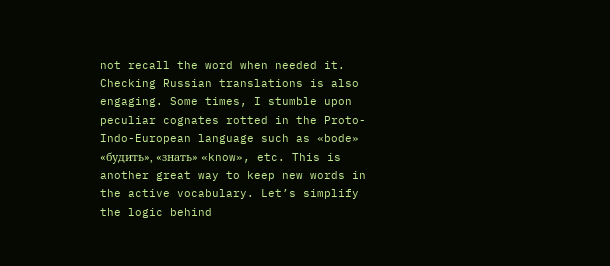not recall the word when needed it. Checking Russian translations is also engaging. Some times, I stumble upon peculiar cognates rotted in the Proto-Indo-European language such as «bode» «будить», «знать» «know», etc. This is another great way to keep new words in the active vocabulary. Let’s simplify the logic behind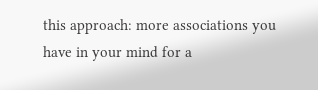this approach: more associations you have in your mind for a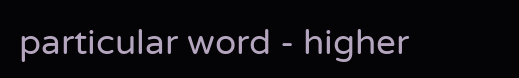particular word - higher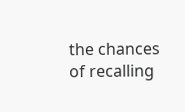the chances of recalling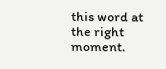this word at the right moment.